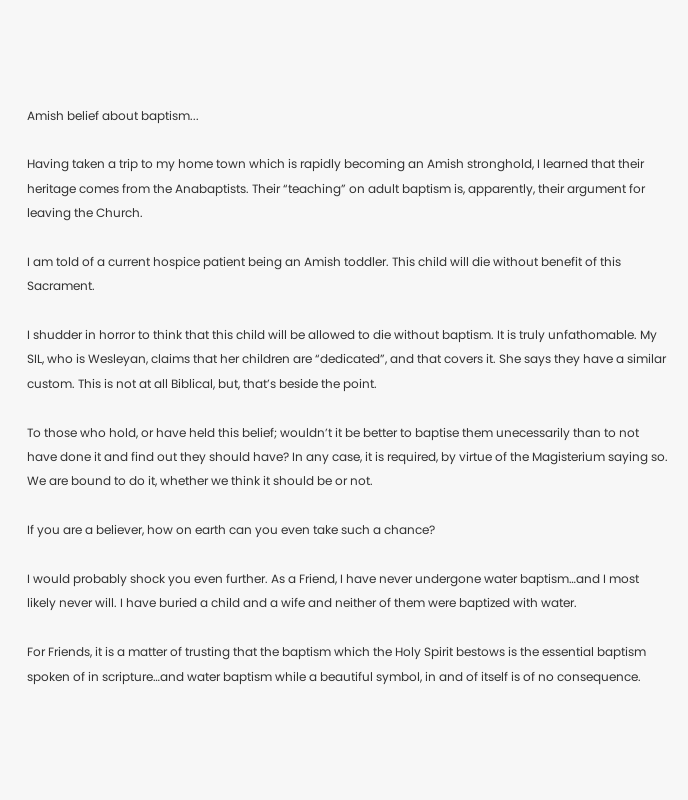Amish belief about baptism...

Having taken a trip to my home town which is rapidly becoming an Amish stronghold, I learned that their heritage comes from the Anabaptists. Their “teaching” on adult baptism is, apparently, their argument for leaving the Church.

I am told of a current hospice patient being an Amish toddler. This child will die without benefit of this Sacrament.

I shudder in horror to think that this child will be allowed to die without baptism. It is truly unfathomable. My SIL, who is Wesleyan, claims that her children are “dedicated”, and that covers it. She says they have a similar custom. This is not at all Biblical, but, that’s beside the point.

To those who hold, or have held this belief; wouldn’t it be better to baptise them unecessarily than to not have done it and find out they should have? In any case, it is required, by virtue of the Magisterium saying so. We are bound to do it, whether we think it should be or not.

If you are a believer, how on earth can you even take such a chance?

I would probably shock you even further. As a Friend, I have never undergone water baptism…and I most likely never will. I have buried a child and a wife and neither of them were baptized with water.

For Friends, it is a matter of trusting that the baptism which the Holy Spirit bestows is the essential baptism spoken of in scripture…and water baptism while a beautiful symbol, in and of itself is of no consequence.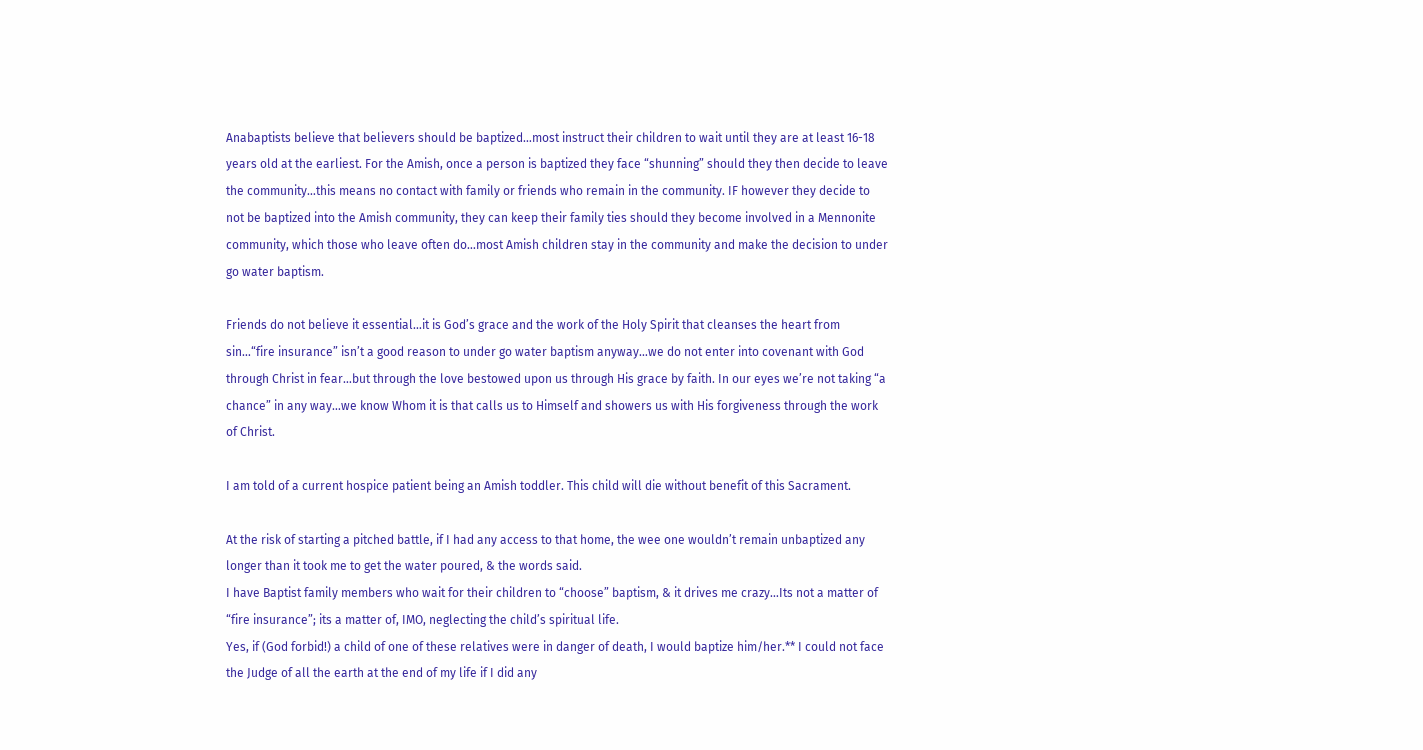Anabaptists believe that believers should be baptized…most instruct their children to wait until they are at least 16-18 years old at the earliest. For the Amish, once a person is baptized they face “shunning” should they then decide to leave the community…this means no contact with family or friends who remain in the community. IF however they decide to not be baptized into the Amish community, they can keep their family ties should they become involved in a Mennonite community, which those who leave often do…most Amish children stay in the community and make the decision to under go water baptism.

Friends do not believe it essential…it is God’s grace and the work of the Holy Spirit that cleanses the heart from sin…“fire insurance” isn’t a good reason to under go water baptism anyway…we do not enter into covenant with God through Christ in fear…but through the love bestowed upon us through His grace by faith. In our eyes we’re not taking “a chance” in any way…we know Whom it is that calls us to Himself and showers us with His forgiveness through the work of Christ.

I am told of a current hospice patient being an Amish toddler. This child will die without benefit of this Sacrament.

At the risk of starting a pitched battle, if I had any access to that home, the wee one wouldn’t remain unbaptized any longer than it took me to get the water poured, & the words said.
I have Baptist family members who wait for their children to “choose” baptism, & it drives me crazy…Its not a matter of “fire insurance”; its a matter of, IMO, neglecting the child’s spiritual life.
Yes, if (God forbid!) a child of one of these relatives were in danger of death, I would baptize him/her.** I could not face the Judge of all the earth at the end of my life if I did any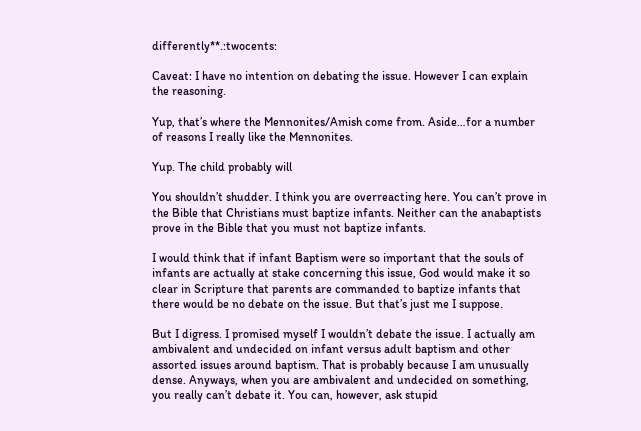differently**.:twocents:

Caveat: I have no intention on debating the issue. However I can explain the reasoning.

Yup, that’s where the Mennonites/Amish come from. Aside…for a number of reasons I really like the Mennonites.

Yup. The child probably will

You shouldn’t shudder. I think you are overreacting here. You can’t prove in the Bible that Christians must baptize infants. Neither can the anabaptists prove in the Bible that you must not baptize infants.

I would think that if infant Baptism were so important that the souls of infants are actually at stake concerning this issue, God would make it so clear in Scripture that parents are commanded to baptize infants that there would be no debate on the issue. But that’s just me I suppose.

But I digress. I promised myself I wouldn’t debate the issue. I actually am ambivalent and undecided on infant versus adult baptism and other assorted issues around baptism. That is probably because I am unusually dense. Anyways, when you are ambivalent and undecided on something, you really can’t debate it. You can, however, ask stupid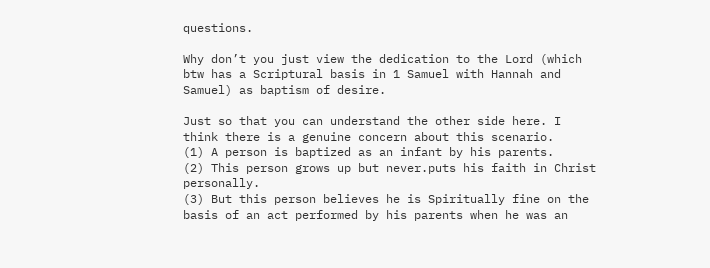questions.

Why don’t you just view the dedication to the Lord (which btw has a Scriptural basis in 1 Samuel with Hannah and Samuel) as baptism of desire.

Just so that you can understand the other side here. I think there is a genuine concern about this scenario.
(1) A person is baptized as an infant by his parents.
(2) This person grows up but never.puts his faith in Christ personally.
(3) But this person believes he is Spiritually fine on the basis of an act performed by his parents when he was an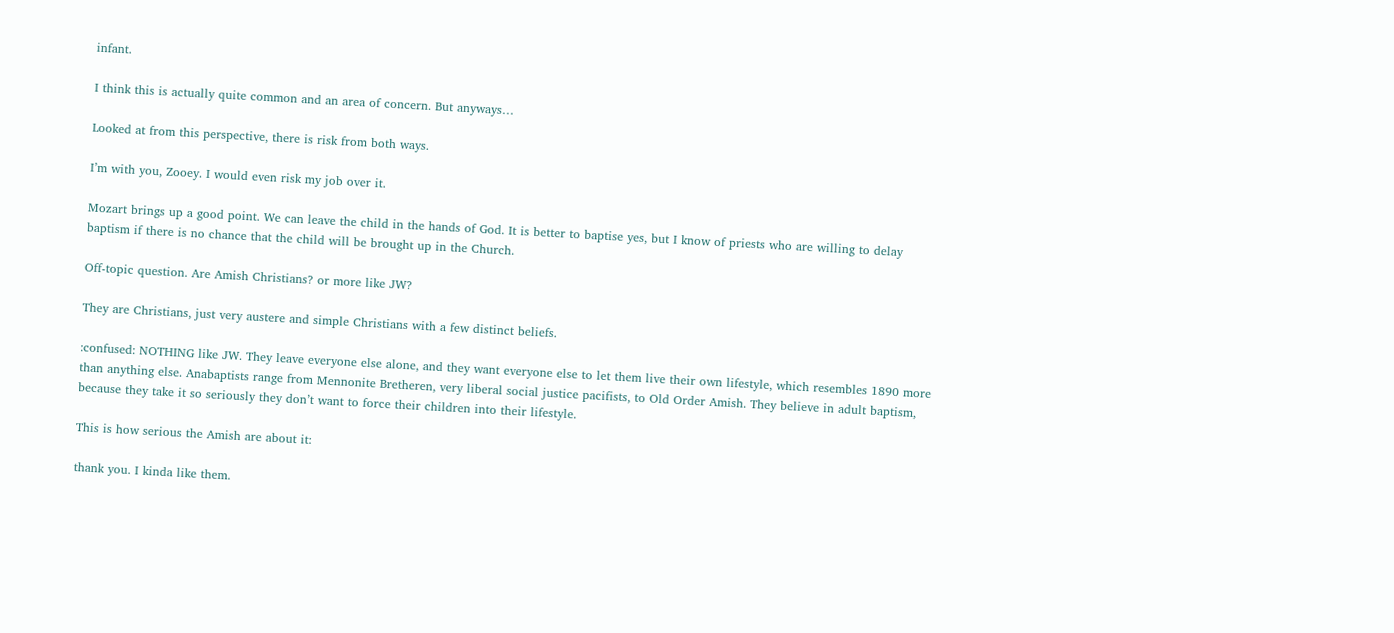infant.

I think this is actually quite common and an area of concern. But anyways…

Looked at from this perspective, there is risk from both ways.

I’m with you, Zooey. I would even risk my job over it.

Mozart brings up a good point. We can leave the child in the hands of God. It is better to baptise yes, but I know of priests who are willing to delay baptism if there is no chance that the child will be brought up in the Church.

Off-topic question. Are Amish Christians? or more like JW?

They are Christians, just very austere and simple Christians with a few distinct beliefs.

:confused: NOTHING like JW. They leave everyone else alone, and they want everyone else to let them live their own lifestyle, which resembles 1890 more than anything else. Anabaptists range from Mennonite Bretheren, very liberal social justice pacifists, to Old Order Amish. They believe in adult baptism, because they take it so seriously they don’t want to force their children into their lifestyle.

This is how serious the Amish are about it:

thank you. I kinda like them.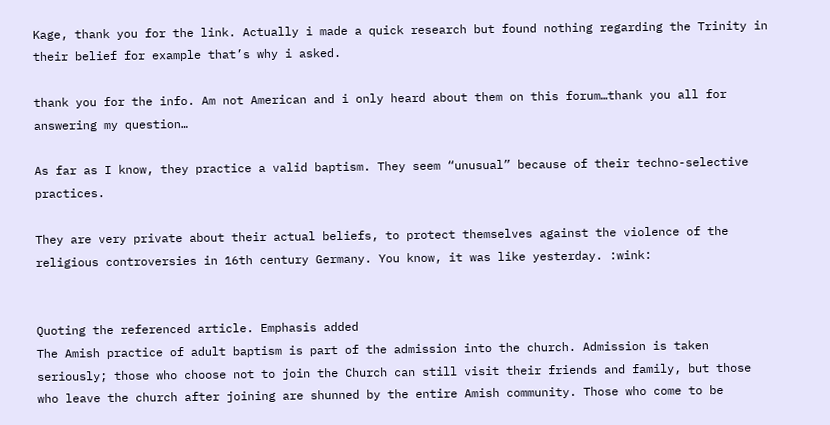Kage, thank you for the link. Actually i made a quick research but found nothing regarding the Trinity in their belief for example that’s why i asked.

thank you for the info. Am not American and i only heard about them on this forum…thank you all for answering my question…

As far as I know, they practice a valid baptism. They seem “unusual” because of their techno-selective practices.

They are very private about their actual beliefs, to protect themselves against the violence of the religious controversies in 16th century Germany. You know, it was like yesterday. :wink:


Quoting the referenced article. Emphasis added
The Amish practice of adult baptism is part of the admission into the church. Admission is taken seriously; those who choose not to join the Church can still visit their friends and family, but those who leave the church after joining are shunned by the entire Amish community. Those who come to be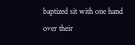baptized sit with one hand over their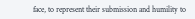face, to represent their submission and humility to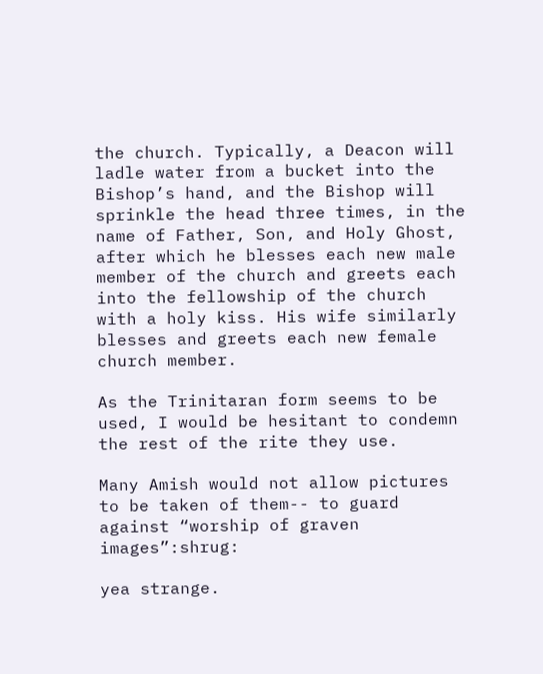the church. Typically, a Deacon will ladle water from a bucket into the Bishop’s hand, and the Bishop will sprinkle the head three times, in the name of Father, Son, and Holy Ghost, after which he blesses each new male member of the church and greets each into the fellowship of the church with a holy kiss. His wife similarly blesses and greets each new female church member.

As the Trinitaran form seems to be used, I would be hesitant to condemn the rest of the rite they use.

Many Amish would not allow pictures to be taken of them-- to guard against “worship of graven images”:shrug:

yea strange.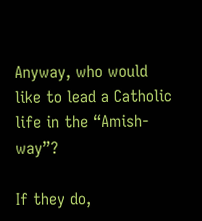Anyway, who would like to lead a Catholic life in the “Amish-way”?

If they do,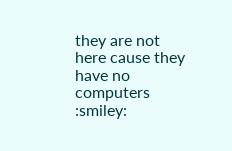they are not here cause they have no computers :smiley: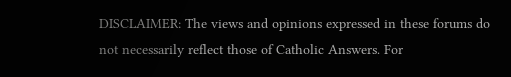DISCLAIMER: The views and opinions expressed in these forums do not necessarily reflect those of Catholic Answers. For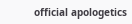official apologetics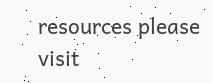resources please visit